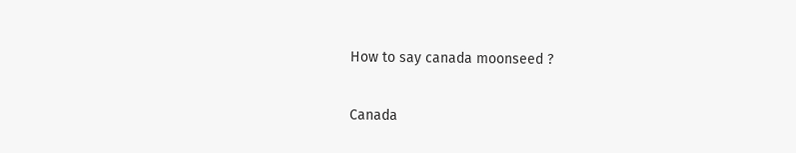How to say canada moonseed ?

Canada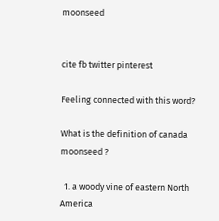moonseed


cite fb twitter pinterest

Feeling connected with this word?

What is the definition of canada moonseed ?

  1. a woody vine of eastern North America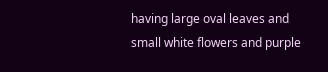having large oval leaves and small white flowers and purple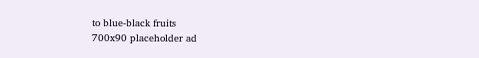to blue-black fruits
700x90 placeholder ad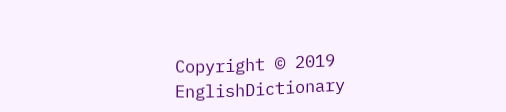Copyright © 2019 EnglishDictionary